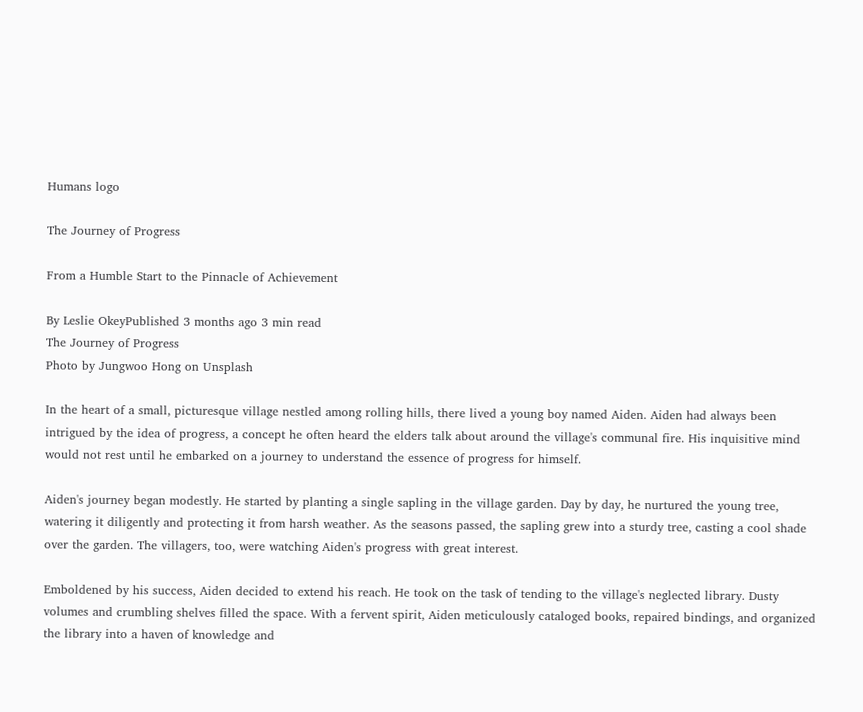Humans logo

The Journey of Progress

From a Humble Start to the Pinnacle of Achievement

By Leslie OkeyPublished 3 months ago 3 min read
The Journey of Progress
Photo by Jungwoo Hong on Unsplash

In the heart of a small, picturesque village nestled among rolling hills, there lived a young boy named Aiden. Aiden had always been intrigued by the idea of progress, a concept he often heard the elders talk about around the village's communal fire. His inquisitive mind would not rest until he embarked on a journey to understand the essence of progress for himself.

Aiden's journey began modestly. He started by planting a single sapling in the village garden. Day by day, he nurtured the young tree, watering it diligently and protecting it from harsh weather. As the seasons passed, the sapling grew into a sturdy tree, casting a cool shade over the garden. The villagers, too, were watching Aiden's progress with great interest.

Emboldened by his success, Aiden decided to extend his reach. He took on the task of tending to the village's neglected library. Dusty volumes and crumbling shelves filled the space. With a fervent spirit, Aiden meticulously cataloged books, repaired bindings, and organized the library into a haven of knowledge and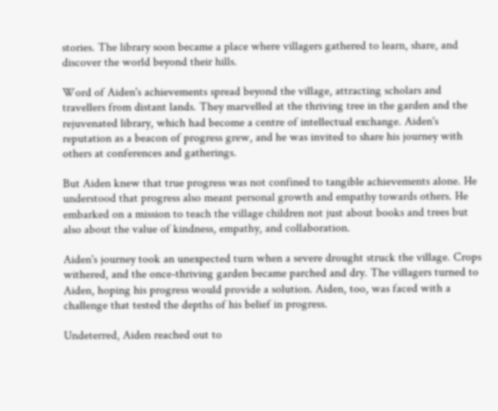stories. The library soon became a place where villagers gathered to learn, share, and discover the world beyond their hills.

Word of Aiden's achievements spread beyond the village, attracting scholars and travellers from distant lands. They marvelled at the thriving tree in the garden and the rejuvenated library, which had become a centre of intellectual exchange. Aiden's reputation as a beacon of progress grew, and he was invited to share his journey with others at conferences and gatherings.

But Aiden knew that true progress was not confined to tangible achievements alone. He understood that progress also meant personal growth and empathy towards others. He embarked on a mission to teach the village children not just about books and trees but also about the value of kindness, empathy, and collaboration.

Aiden's journey took an unexpected turn when a severe drought struck the village. Crops withered, and the once-thriving garden became parched and dry. The villagers turned to Aiden, hoping his progress would provide a solution. Aiden, too, was faced with a challenge that tested the depths of his belief in progress.

Undeterred, Aiden reached out to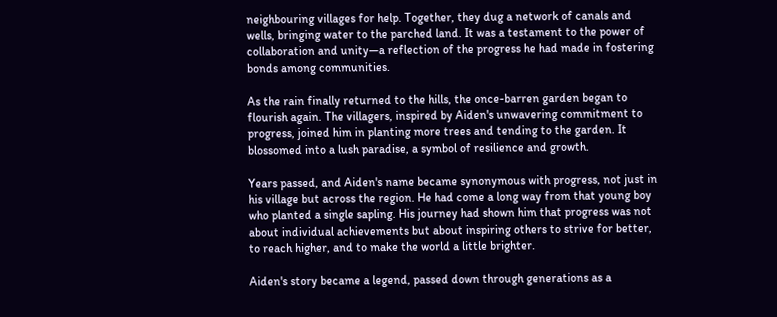neighbouring villages for help. Together, they dug a network of canals and wells, bringing water to the parched land. It was a testament to the power of collaboration and unity—a reflection of the progress he had made in fostering bonds among communities.

As the rain finally returned to the hills, the once-barren garden began to flourish again. The villagers, inspired by Aiden's unwavering commitment to progress, joined him in planting more trees and tending to the garden. It blossomed into a lush paradise, a symbol of resilience and growth.

Years passed, and Aiden's name became synonymous with progress, not just in his village but across the region. He had come a long way from that young boy who planted a single sapling. His journey had shown him that progress was not about individual achievements but about inspiring others to strive for better, to reach higher, and to make the world a little brighter.

Aiden's story became a legend, passed down through generations as a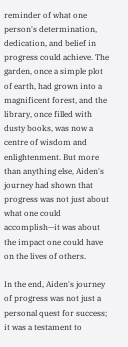reminder of what one person's determination, dedication, and belief in progress could achieve. The garden, once a simple plot of earth, had grown into a magnificent forest, and the library, once filled with dusty books, was now a centre of wisdom and enlightenment. But more than anything else, Aiden's journey had shown that progress was not just about what one could accomplish—it was about the impact one could have on the lives of others.

In the end, Aiden's journey of progress was not just a personal quest for success; it was a testament to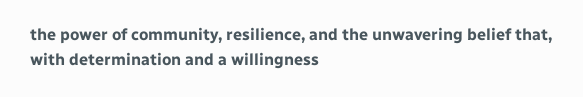the power of community, resilience, and the unwavering belief that, with determination and a willingness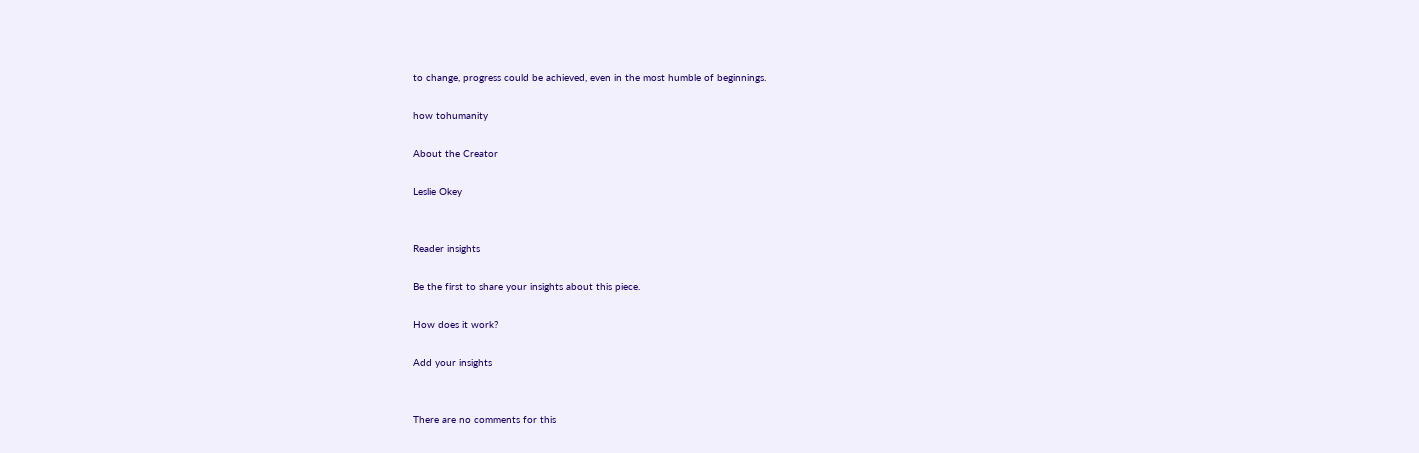to change, progress could be achieved, even in the most humble of beginnings.

how tohumanity

About the Creator

Leslie Okey


Reader insights

Be the first to share your insights about this piece.

How does it work?

Add your insights


There are no comments for this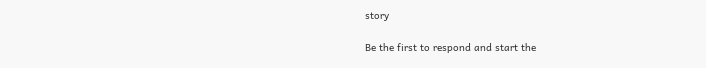story

Be the first to respond and start the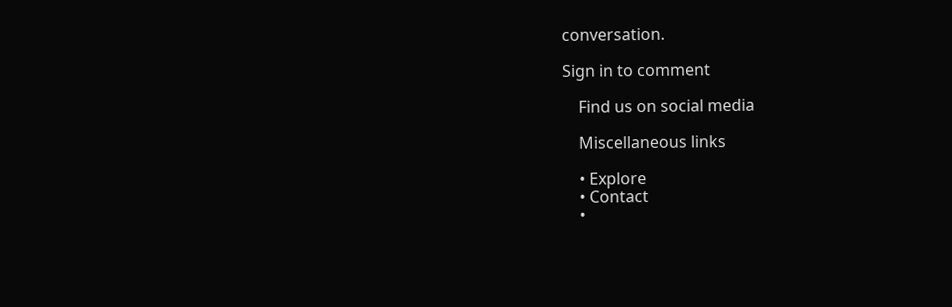conversation.

Sign in to comment

    Find us on social media

    Miscellaneous links

    • Explore
    • Contact
    •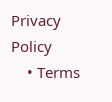Privacy Policy
    • Terms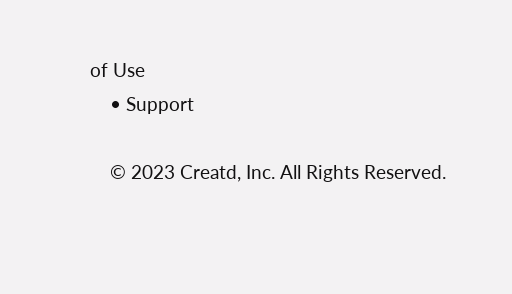of Use
    • Support

    © 2023 Creatd, Inc. All Rights Reserved.